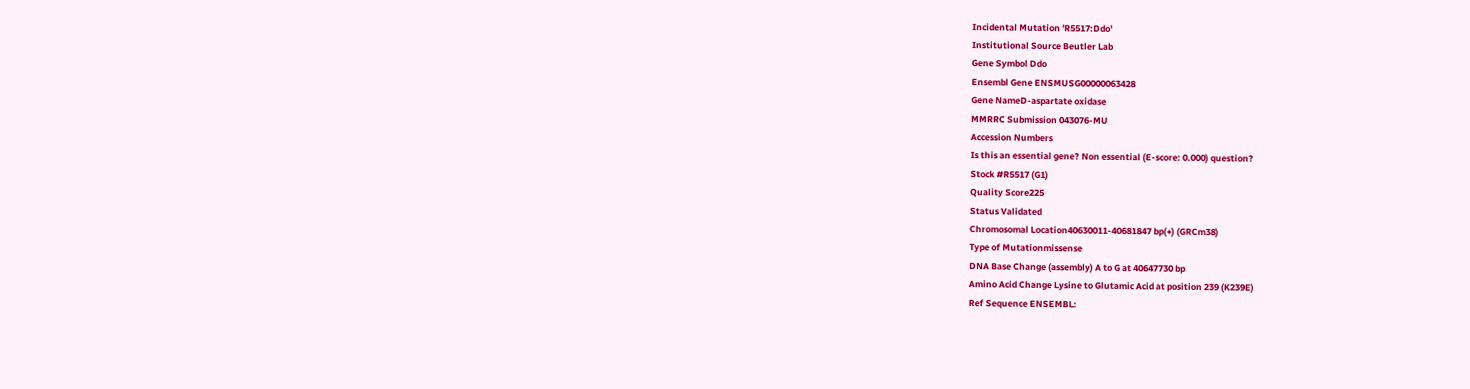Incidental Mutation 'R5517:Ddo'
Institutional Source Beutler Lab
Gene Symbol Ddo
Ensembl Gene ENSMUSG00000063428
Gene NameD-aspartate oxidase
MMRRC Submission 043076-MU
Accession Numbers
Is this an essential gene? Non essential (E-score: 0.000) question?
Stock #R5517 (G1)
Quality Score225
Status Validated
Chromosomal Location40630011-40681847 bp(+) (GRCm38)
Type of Mutationmissense
DNA Base Change (assembly) A to G at 40647730 bp
Amino Acid Change Lysine to Glutamic Acid at position 239 (K239E)
Ref Sequence ENSEMBL: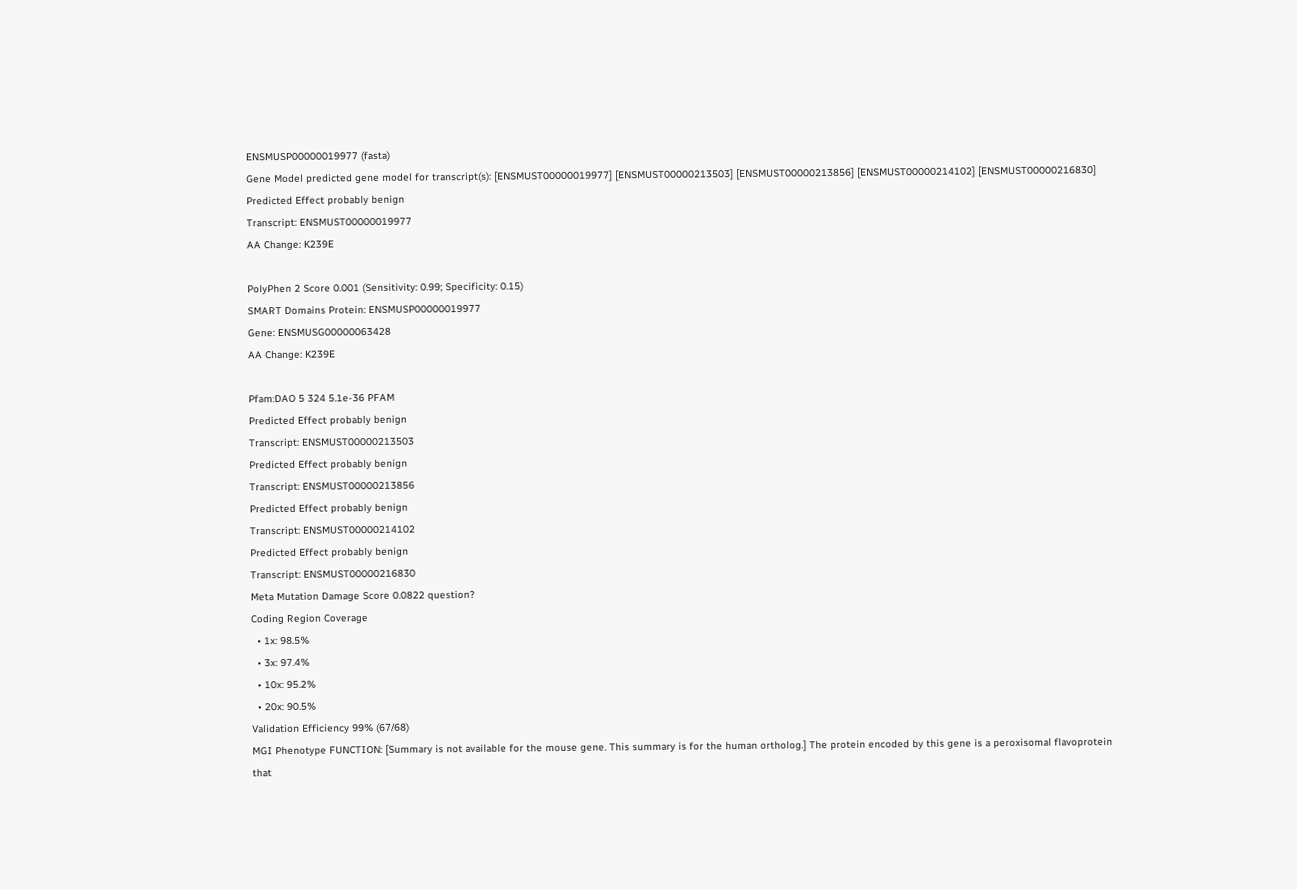ENSMUSP00000019977 (fasta)
Gene Model predicted gene model for transcript(s): [ENSMUST00000019977] [ENSMUST00000213503] [ENSMUST00000213856] [ENSMUST00000214102] [ENSMUST00000216830]
Predicted Effect probably benign
Transcript: ENSMUST00000019977
AA Change: K239E

PolyPhen 2 Score 0.001 (Sensitivity: 0.99; Specificity: 0.15)
SMART Domains Protein: ENSMUSP00000019977
Gene: ENSMUSG00000063428
AA Change: K239E

Pfam:DAO 5 324 5.1e-36 PFAM
Predicted Effect probably benign
Transcript: ENSMUST00000213503
Predicted Effect probably benign
Transcript: ENSMUST00000213856
Predicted Effect probably benign
Transcript: ENSMUST00000214102
Predicted Effect probably benign
Transcript: ENSMUST00000216830
Meta Mutation Damage Score 0.0822 question?
Coding Region Coverage
  • 1x: 98.5%
  • 3x: 97.4%
  • 10x: 95.2%
  • 20x: 90.5%
Validation Efficiency 99% (67/68)
MGI Phenotype FUNCTION: [Summary is not available for the mouse gene. This summary is for the human ortholog.] The protein encoded by this gene is a peroxisomal flavoprotein that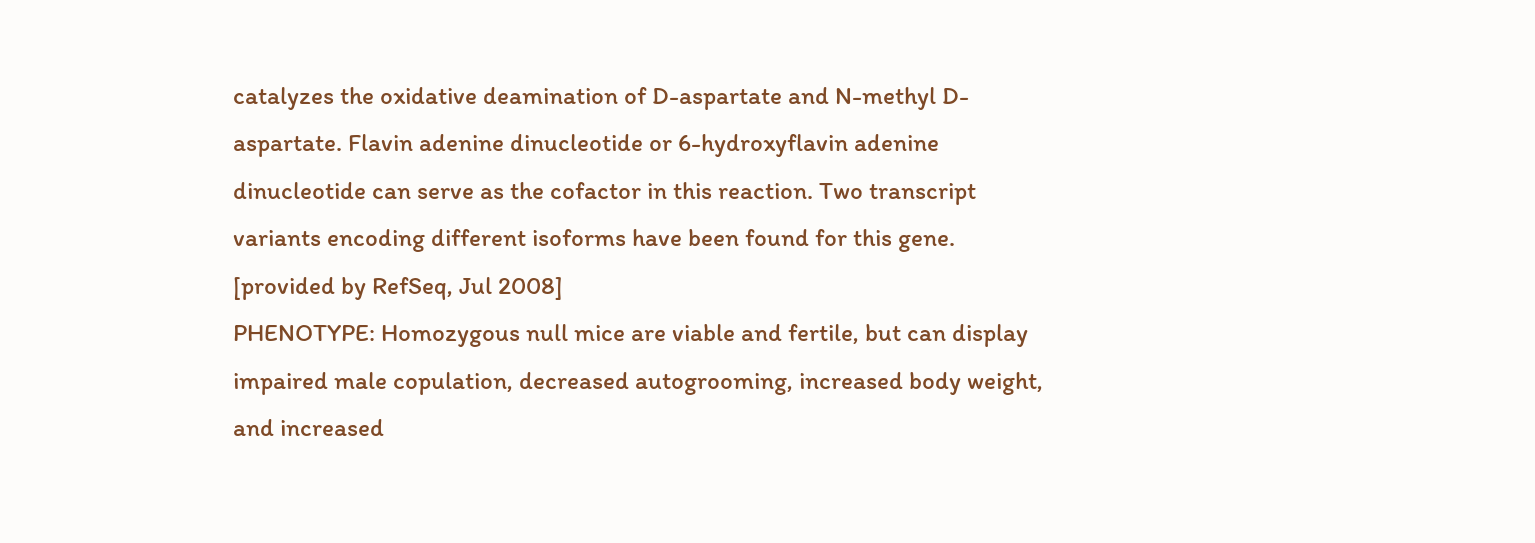catalyzes the oxidative deamination of D-aspartate and N-methyl D-aspartate. Flavin adenine dinucleotide or 6-hydroxyflavin adenine dinucleotide can serve as the cofactor in this reaction. Two transcript variants encoding different isoforms have been found for this gene. [provided by RefSeq, Jul 2008]
PHENOTYPE: Homozygous null mice are viable and fertile, but can display impaired male copulation, decreased autogrooming, increased body weight, and increased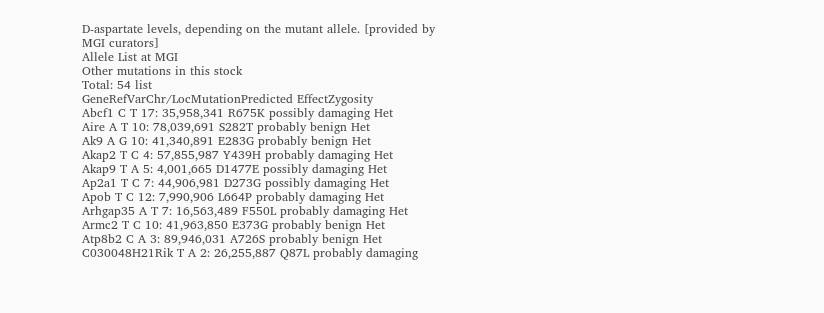D-aspartate levels, depending on the mutant allele. [provided by MGI curators]
Allele List at MGI
Other mutations in this stock
Total: 54 list
GeneRefVarChr/LocMutationPredicted EffectZygosity
Abcf1 C T 17: 35,958,341 R675K possibly damaging Het
Aire A T 10: 78,039,691 S282T probably benign Het
Ak9 A G 10: 41,340,891 E283G probably benign Het
Akap2 T C 4: 57,855,987 Y439H probably damaging Het
Akap9 T A 5: 4,001,665 D1477E possibly damaging Het
Ap2a1 T C 7: 44,906,981 D273G possibly damaging Het
Apob T C 12: 7,990,906 L664P probably damaging Het
Arhgap35 A T 7: 16,563,489 F550L probably damaging Het
Armc2 T C 10: 41,963,850 E373G probably benign Het
Atp8b2 C A 3: 89,946,031 A726S probably benign Het
C030048H21Rik T A 2: 26,255,887 Q87L probably damaging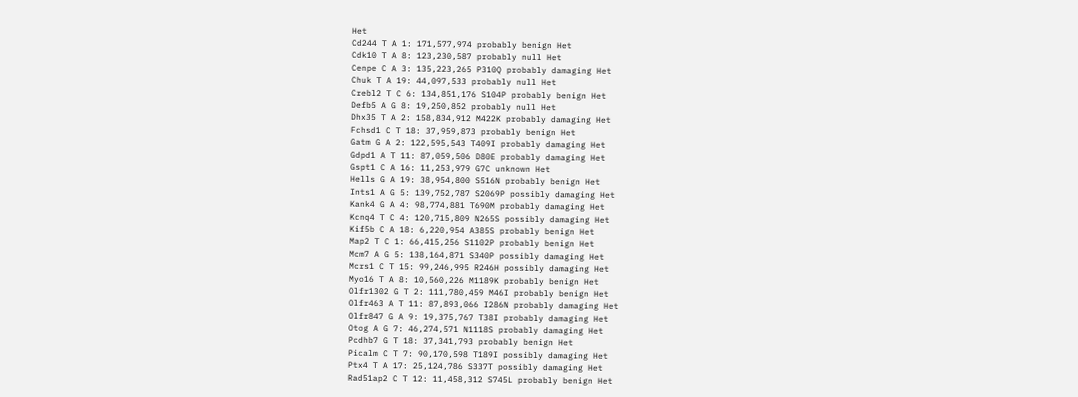Het
Cd244 T A 1: 171,577,974 probably benign Het
Cdk10 T A 8: 123,230,587 probably null Het
Cenpe C A 3: 135,223,265 P310Q probably damaging Het
Chuk T A 19: 44,097,533 probably null Het
Crebl2 T C 6: 134,851,176 S104P probably benign Het
Defb5 A G 8: 19,250,852 probably null Het
Dhx35 T A 2: 158,834,912 M422K probably damaging Het
Fchsd1 C T 18: 37,959,873 probably benign Het
Gatm G A 2: 122,595,543 T409I probably damaging Het
Gdpd1 A T 11: 87,059,506 D80E probably damaging Het
Gspt1 C A 16: 11,253,979 G7C unknown Het
Hells G A 19: 38,954,800 S516N probably benign Het
Ints1 A G 5: 139,752,787 S2069P possibly damaging Het
Kank4 G A 4: 98,774,881 T690M probably damaging Het
Kcnq4 T C 4: 120,715,809 N265S possibly damaging Het
Kif5b C A 18: 6,220,954 A385S probably benign Het
Map2 T C 1: 66,415,256 S1102P probably benign Het
Mcm7 A G 5: 138,164,871 S340P possibly damaging Het
Mcrs1 C T 15: 99,246,995 R246H possibly damaging Het
Myo16 T A 8: 10,560,226 M1189K probably benign Het
Olfr1302 G T 2: 111,780,459 M46I probably benign Het
Olfr463 A T 11: 87,893,066 I286N probably damaging Het
Olfr847 G A 9: 19,375,767 T38I probably damaging Het
Otog A G 7: 46,274,571 N1118S probably damaging Het
Pcdhb7 G T 18: 37,341,793 probably benign Het
Picalm C T 7: 90,170,598 T189I possibly damaging Het
Ptx4 T A 17: 25,124,786 S337T possibly damaging Het
Rad51ap2 C T 12: 11,458,312 S745L probably benign Het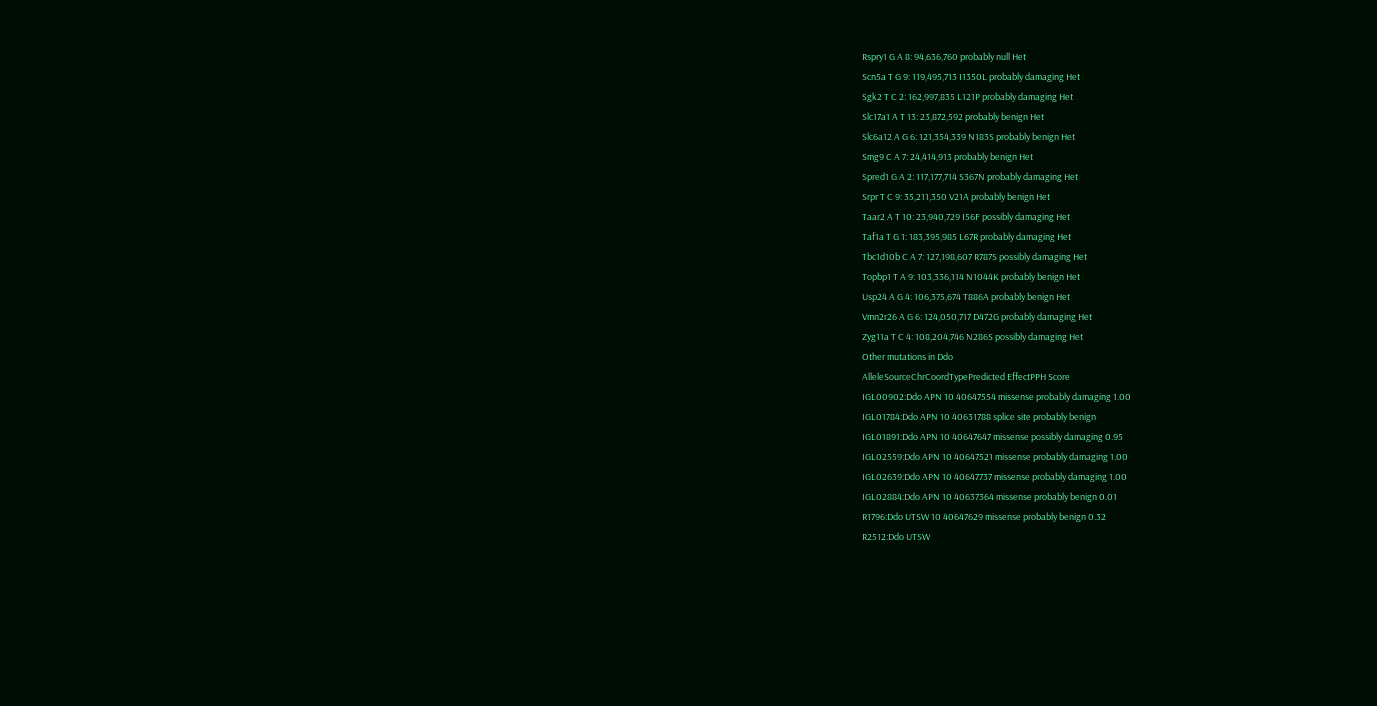Rspry1 G A 8: 94,636,760 probably null Het
Scn5a T G 9: 119,495,713 I1350L probably damaging Het
Sgk2 T C 2: 162,997,835 L121P probably damaging Het
Slc17a1 A T 13: 23,872,592 probably benign Het
Slc6a12 A G 6: 121,354,339 N183S probably benign Het
Smg9 C A 7: 24,414,913 probably benign Het
Spred1 G A 2: 117,177,714 S367N probably damaging Het
Srpr T C 9: 35,211,350 V21A probably benign Het
Taar2 A T 10: 23,940,729 I56F possibly damaging Het
Taf1a T G 1: 183,395,985 L67R probably damaging Het
Tbc1d10b C A 7: 127,198,607 R787S possibly damaging Het
Topbp1 T A 9: 103,336,114 N1044K probably benign Het
Usp24 A G 4: 106,375,674 T886A probably benign Het
Vmn2r26 A G 6: 124,050,717 D472G probably damaging Het
Zyg11a T C 4: 108,204,746 N286S possibly damaging Het
Other mutations in Ddo
AlleleSourceChrCoordTypePredicted EffectPPH Score
IGL00902:Ddo APN 10 40647554 missense probably damaging 1.00
IGL01784:Ddo APN 10 40631788 splice site probably benign
IGL01891:Ddo APN 10 40647647 missense possibly damaging 0.95
IGL02559:Ddo APN 10 40647521 missense probably damaging 1.00
IGL02639:Ddo APN 10 40647737 missense probably damaging 1.00
IGL02884:Ddo APN 10 40637364 missense probably benign 0.01
R1796:Ddo UTSW 10 40647629 missense probably benign 0.32
R2512:Ddo UTSW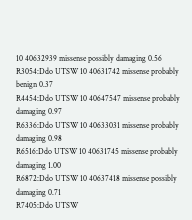10 40632939 missense possibly damaging 0.56
R3054:Ddo UTSW 10 40631742 missense probably benign 0.37
R4454:Ddo UTSW 10 40647547 missense probably damaging 0.97
R6336:Ddo UTSW 10 40633031 missense probably damaging 0.98
R6516:Ddo UTSW 10 40631745 missense probably damaging 1.00
R6872:Ddo UTSW 10 40637418 missense possibly damaging 0.71
R7405:Ddo UTSW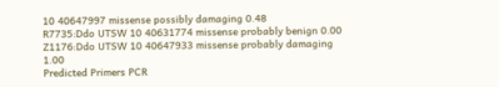10 40647997 missense possibly damaging 0.48
R7735:Ddo UTSW 10 40631774 missense probably benign 0.00
Z1176:Ddo UTSW 10 40647933 missense probably damaging 1.00
Predicted Primers PCR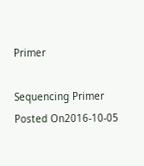Primer

Sequencing Primer
Posted On2016-10-05